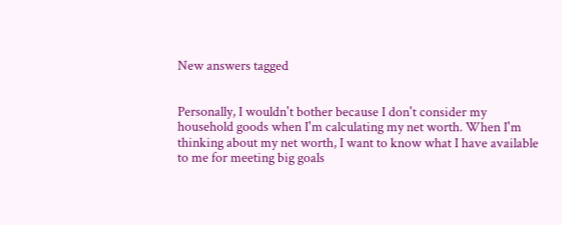New answers tagged


Personally, I wouldn't bother because I don't consider my household goods when I'm calculating my net worth. When I'm thinking about my net worth, I want to know what I have available to me for meeting big goals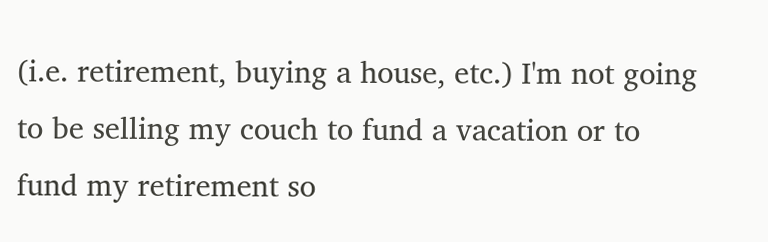(i.e. retirement, buying a house, etc.) I'm not going to be selling my couch to fund a vacation or to fund my retirement so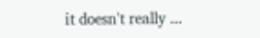it doesn't really ...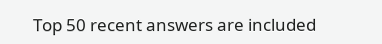Top 50 recent answers are included